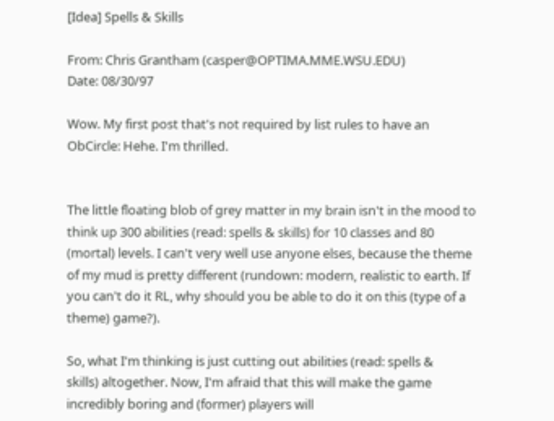[Idea] Spells & Skills

From: Chris Grantham (casper@OPTIMA.MME.WSU.EDU)
Date: 08/30/97

Wow. My first post that's not required by list rules to have an
ObCircle: Hehe. I'm thrilled.


The little floating blob of grey matter in my brain isn't in the mood to
think up 300 abilities (read: spells & skills) for 10 classes and 80
(mortal) levels. I can't very well use anyone elses, because the theme
of my mud is pretty different (rundown: modern, realistic to earth. If
you can't do it RL, why should you be able to do it on this (type of a
theme) game?).

So, what I'm thinking is just cutting out abilities (read: spells &
skills) altogether. Now, I'm afraid that this will make the game
incredibly boring and (former) players will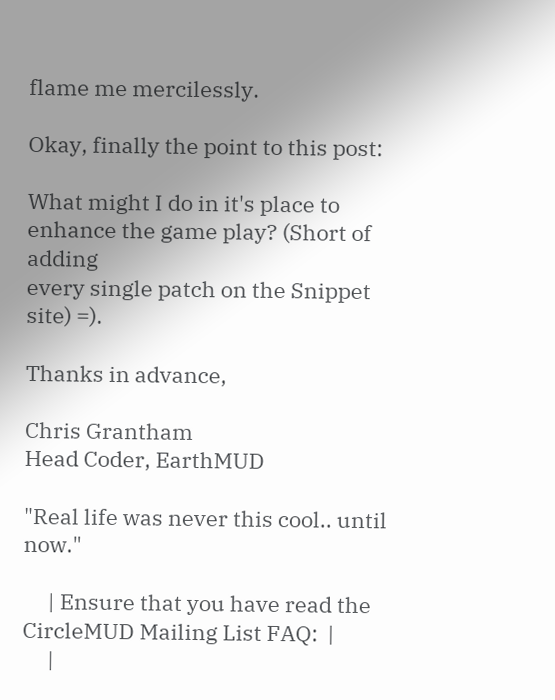flame me mercilessly.

Okay, finally the point to this post:

What might I do in it's place to enhance the game play? (Short of adding
every single patch on the Snippet site) =).

Thanks in advance,

Chris Grantham
Head Coder, EarthMUD

"Real life was never this cool.. until now."

     | Ensure that you have read the CircleMUD Mailing List FAQ:  |
     |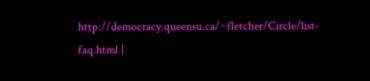http://democracy.queensu.ca/~fletcher/Circle/list-faq.html |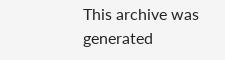This archive was generated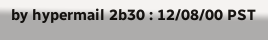by hypermail 2b30 : 12/08/00 PST